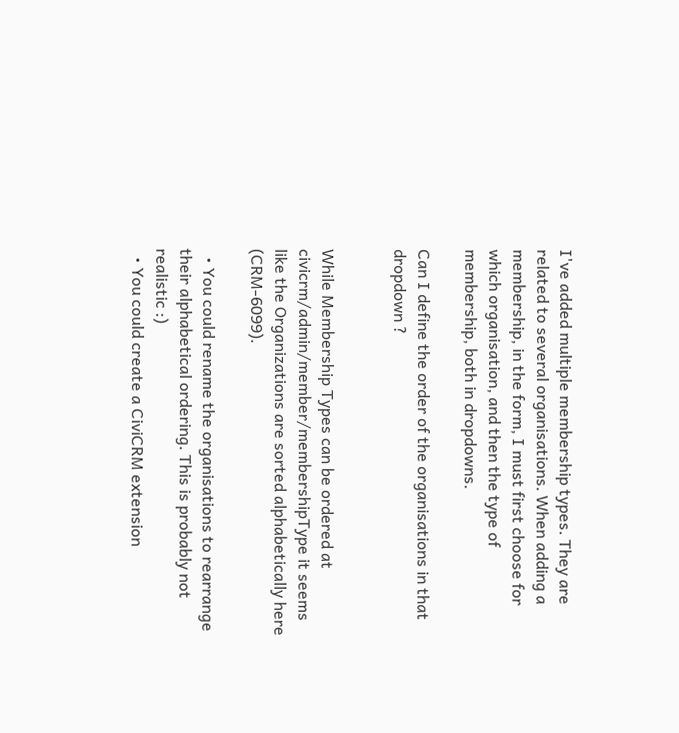I've added multiple membership types. They are related to several organisations. When adding a membership, in the form, I must first choose for which organisation, and then the type of membership, both in dropdowns.

Can I define the order of the organisations in that dropdown ?


While Membership Types can be ordered at civicrm/admin/member/membershipType it seems like the Organizations are sorted alphabetically here (CRM-6099).

  • You could rename the organisations to rearrange their alphabetical ordering. This is probably not realistic :)
  • You could create a CiviCRM extension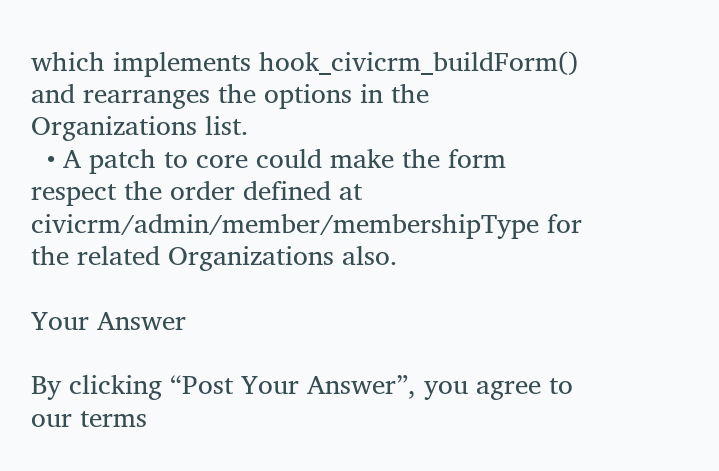which implements hook_civicrm_buildForm() and rearranges the options in the Organizations list.
  • A patch to core could make the form respect the order defined at civicrm/admin/member/membershipType for the related Organizations also.

Your Answer

By clicking “Post Your Answer”, you agree to our terms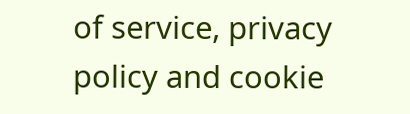of service, privacy policy and cookie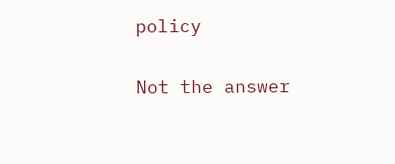policy

Not the answer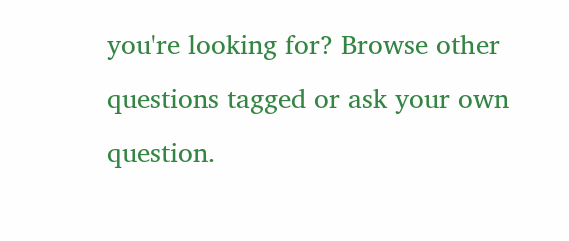you're looking for? Browse other questions tagged or ask your own question.